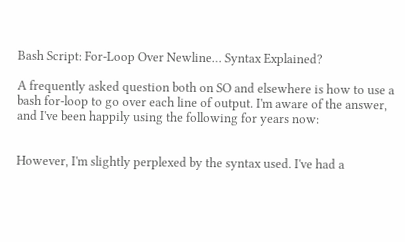Bash Script: For-Loop Over Newline… Syntax Explained?

A frequently asked question both on SO and elsewhere is how to use a bash for-loop to go over each line of output. I'm aware of the answer, and I've been happily using the following for years now:


However, I'm slightly perplexed by the syntax used. I've had a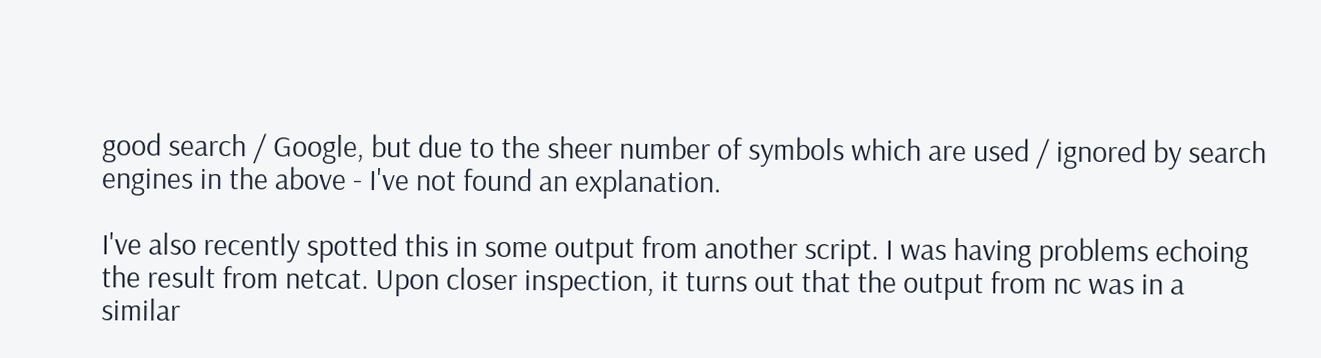good search / Google, but due to the sheer number of symbols which are used / ignored by search engines in the above - I've not found an explanation.

I've also recently spotted this in some output from another script. I was having problems echoing the result from netcat. Upon closer inspection, it turns out that the output from nc was in a similar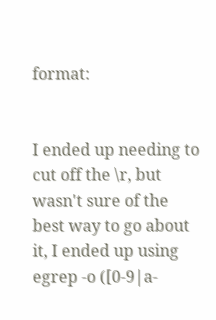format:


I ended up needing to cut off the \r, but wasn't sure of the best way to go about it, I ended up using egrep -o ([0-9|a-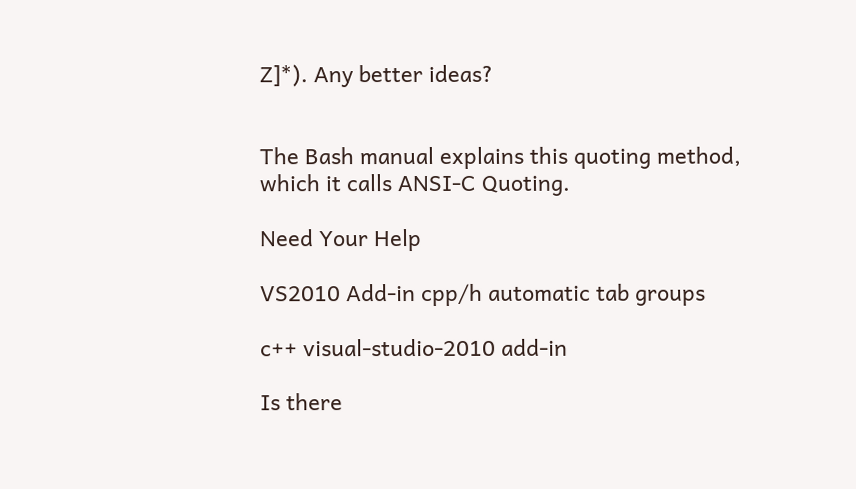Z]*). Any better ideas?


The Bash manual explains this quoting method, which it calls ANSI-C Quoting.

Need Your Help

VS2010 Add-in cpp/h automatic tab groups

c++ visual-studio-2010 add-in

Is there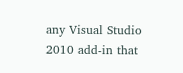any Visual Studio 2010 add-in that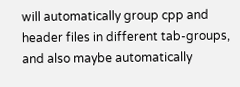will automatically group cpp and header files in different tab-groups, and also maybe automatically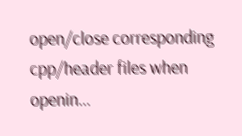open/close corresponding cpp/header files when openin...